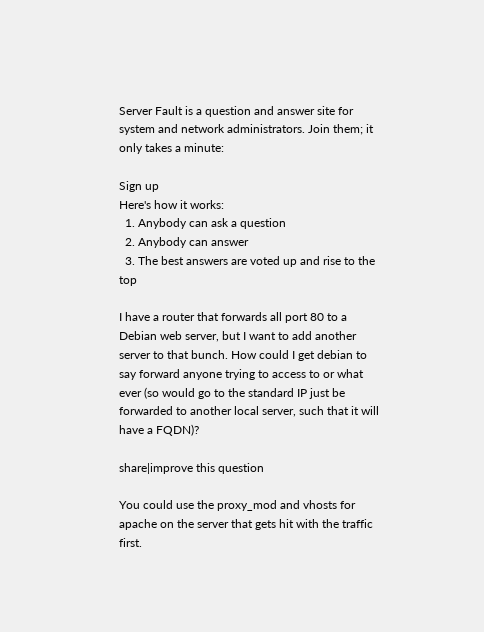Server Fault is a question and answer site for system and network administrators. Join them; it only takes a minute:

Sign up
Here's how it works:
  1. Anybody can ask a question
  2. Anybody can answer
  3. The best answers are voted up and rise to the top

I have a router that forwards all port 80 to a Debian web server, but I want to add another server to that bunch. How could I get debian to say forward anyone trying to access to or what ever (so would go to the standard IP just be forwarded to another local server, such that it will have a FQDN)?

share|improve this question

You could use the proxy_mod and vhosts for apache on the server that gets hit with the traffic first.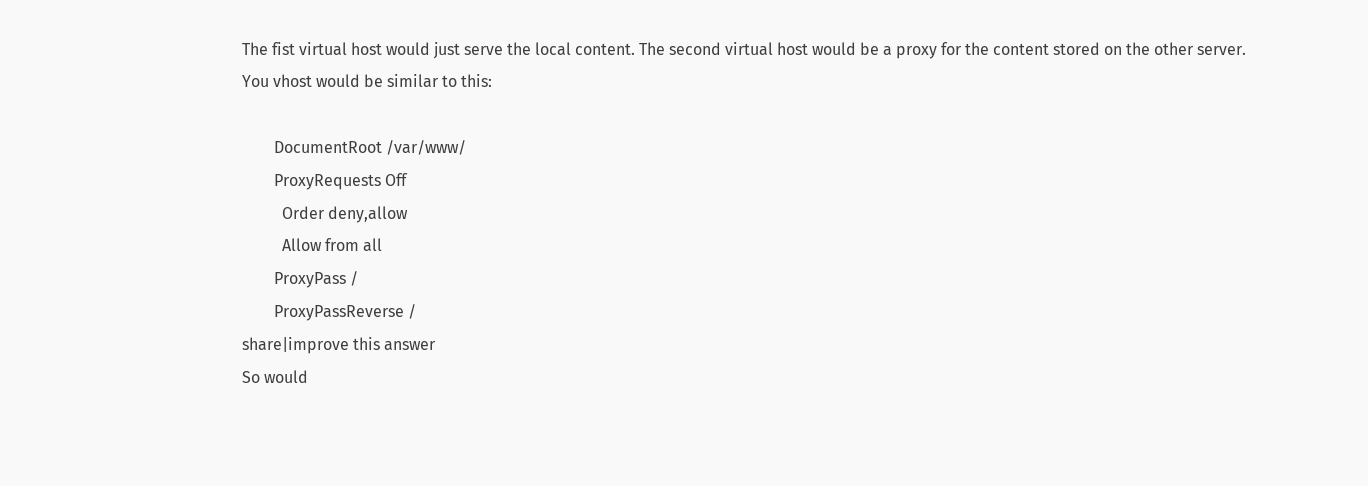The fist virtual host would just serve the local content. The second virtual host would be a proxy for the content stored on the other server. You vhost would be similar to this:

        DocumentRoot /var/www/
        ProxyRequests Off
          Order deny,allow
          Allow from all
        ProxyPass /
        ProxyPassReverse /
share|improve this answer
So would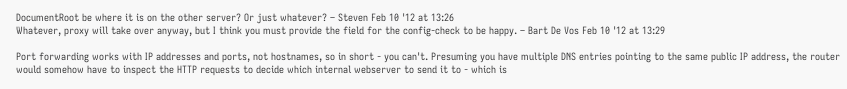DocumentRoot be where it is on the other server? Or just whatever? – Steven Feb 10 '12 at 13:26
Whatever, proxy will take over anyway, but I think you must provide the field for the config-check to be happy. – Bart De Vos Feb 10 '12 at 13:29

Port forwarding works with IP addresses and ports, not hostnames, so in short - you can't. Presuming you have multiple DNS entries pointing to the same public IP address, the router would somehow have to inspect the HTTP requests to decide which internal webserver to send it to - which is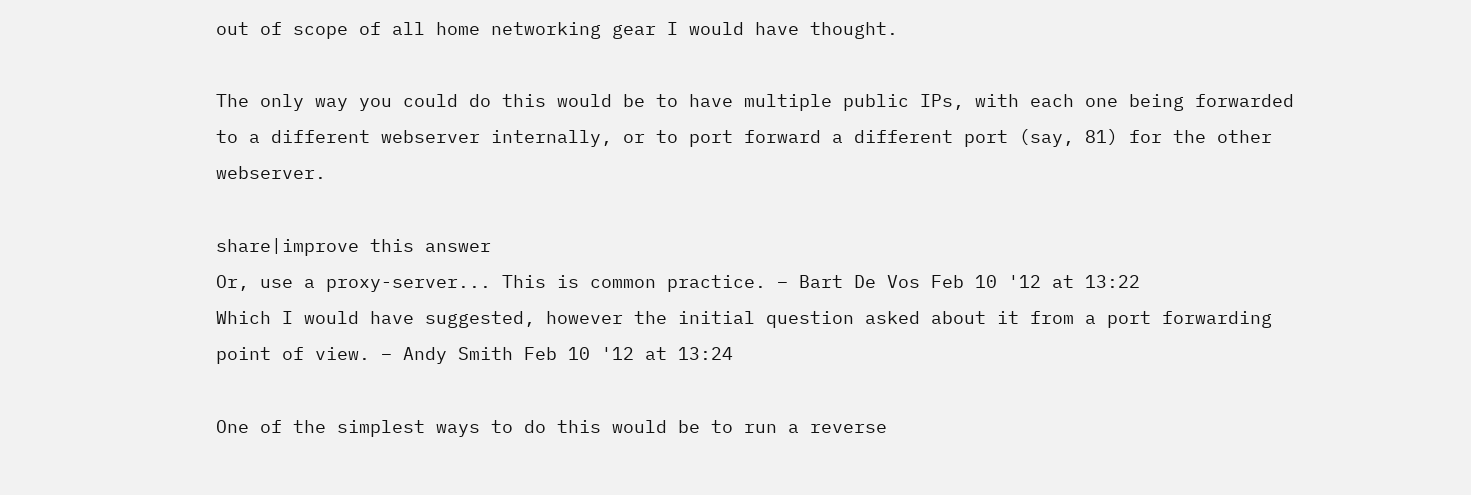out of scope of all home networking gear I would have thought.

The only way you could do this would be to have multiple public IPs, with each one being forwarded to a different webserver internally, or to port forward a different port (say, 81) for the other webserver.

share|improve this answer
Or, use a proxy-server... This is common practice. – Bart De Vos Feb 10 '12 at 13:22
Which I would have suggested, however the initial question asked about it from a port forwarding point of view. – Andy Smith Feb 10 '12 at 13:24

One of the simplest ways to do this would be to run a reverse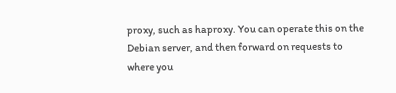proxy, such as haproxy. You can operate this on the Debian server, and then forward on requests to where you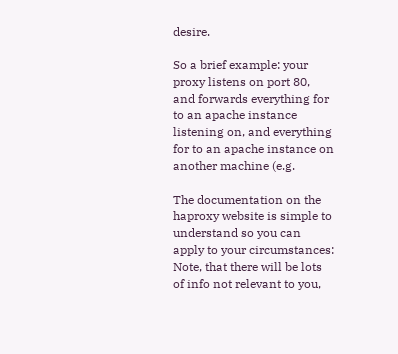desire.

So a brief example: your proxy listens on port 80, and forwards everything for to an apache instance listening on, and everything for to an apache instance on another machine (e.g.

The documentation on the haproxy website is simple to understand so you can apply to your circumstances: Note, that there will be lots of info not relevant to you,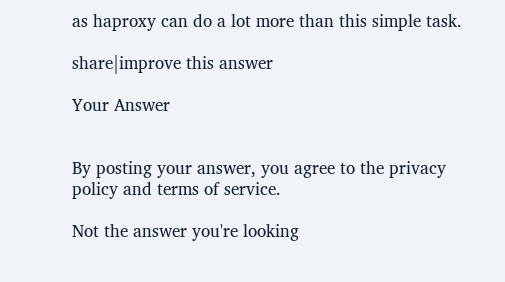as haproxy can do a lot more than this simple task.

share|improve this answer

Your Answer


By posting your answer, you agree to the privacy policy and terms of service.

Not the answer you're looking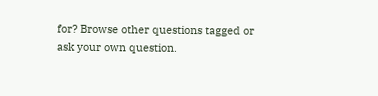for? Browse other questions tagged or ask your own question.